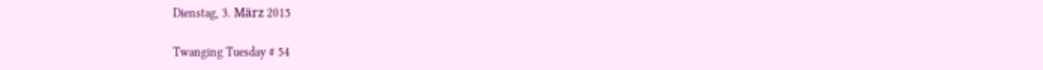Dienstag, 3. März 2015

Twanging Tuesday # 54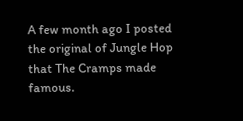A few month ago I posted the original of Jungle Hop that The Cramps made famous.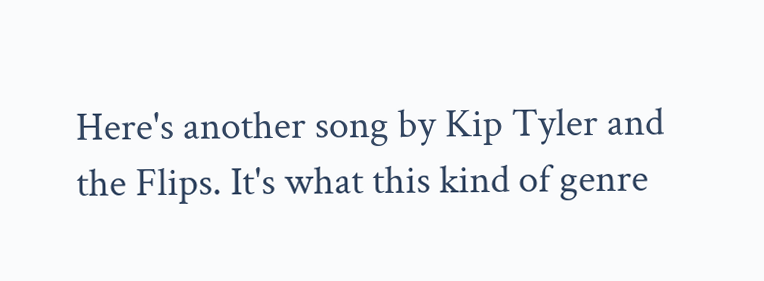Here's another song by Kip Tyler and the Flips. It's what this kind of genre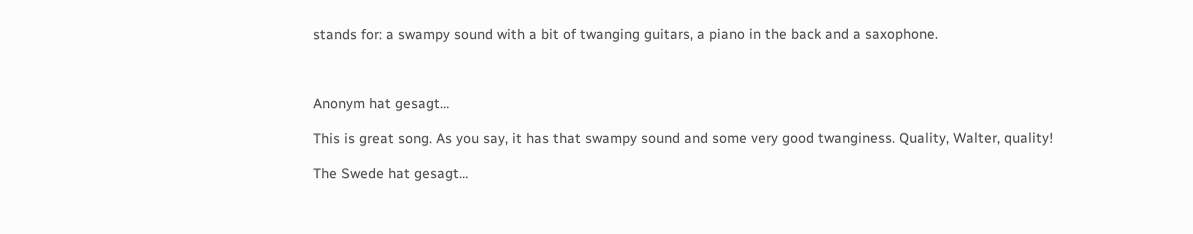stands for: a swampy sound with a bit of twanging guitars, a piano in the back and a saxophone.



Anonym hat gesagt…

This is great song. As you say, it has that swampy sound and some very good twanginess. Quality, Walter, quality!

The Swede hat gesagt…